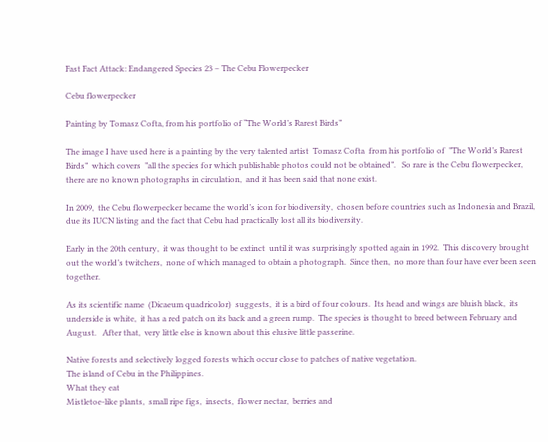Fast Fact Attack: Endangered Species 23 – The Cebu Flowerpecker

Cebu flowerpecker

Painting by Tomasz Cofta, from his portfolio of “The World’s Rarest Birds”

The image I have used here is a painting by the very talented artist  Tomasz Cofta  from his portfolio of  ”The World’s Rarest Birds”  which covers  ”all the species for which publishable photos could not be obtained”.   So rare is the Cebu flowerpecker,  there are no known photographs in circulation,  and it has been said that none exist.

In 2009,  the Cebu flowerpecker became the world’s icon for biodiversity,  chosen before countries such as Indonesia and Brazil,  due its IUCN listing and the fact that Cebu had practically lost all its biodiversity.

Early in the 20th century,  it was thought to be extinct  until it was surprisingly spotted again in 1992.  This discovery brought out the world’s twitchers,  none of which managed to obtain a photograph.  Since then,  no more than four have ever been seen together.

As its scientific name  (Dicaeum quadricolor)  suggests,  it is a bird of four colours.  Its head and wings are bluish black,  its underside is white,  it has a red patch on its back and a green rump.  The species is thought to breed between February and August.   After that,  very little else is known about this elusive little passerine.

Native forests and selectively logged forests which occur close to patches of native vegetation.
The island of Cebu in the Philippines.
What they eat
Mistletoe-like plants,  small ripe figs,  insects,  flower nectar,  berries and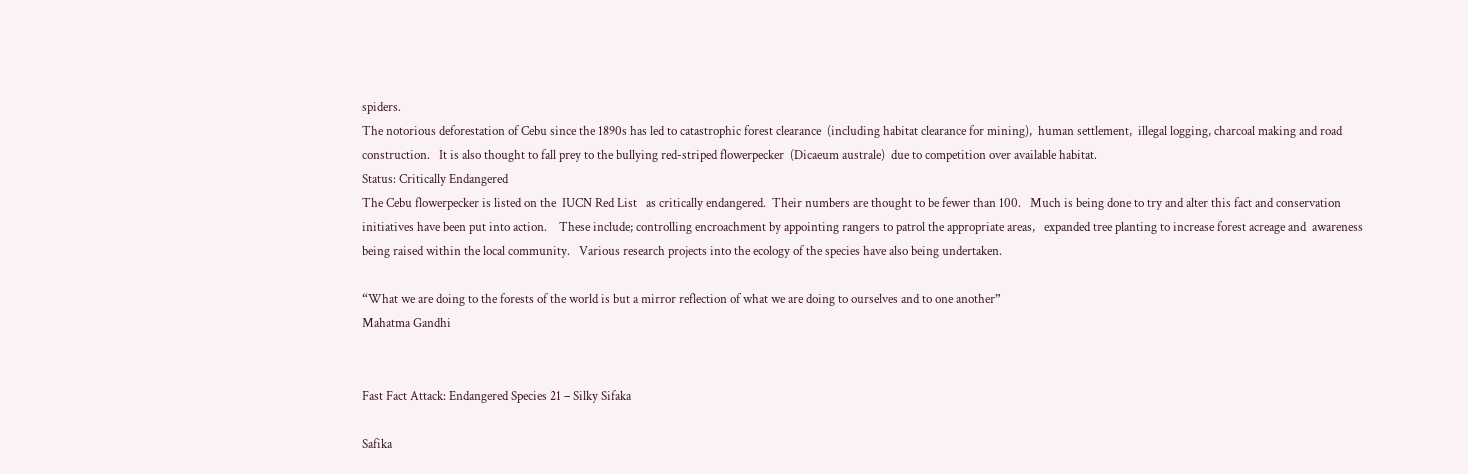spiders.
The notorious deforestation of Cebu since the 1890s has led to catastrophic forest clearance  (including habitat clearance for mining),  human settlement,  illegal logging, charcoal making and road construction.   It is also thought to fall prey to the bullying red-striped flowerpecker  (Dicaeum australe)  due to competition over available habitat.
Status: Critically Endangered
The Cebu flowerpecker is listed on the  IUCN Red List   as critically endangered.  Their numbers are thought to be fewer than 100.   Much is being done to try and alter this fact and conservation initiatives have been put into action.    These include; controlling encroachment by appointing rangers to patrol the appropriate areas,   expanded tree planting to increase forest acreage and  awareness being raised within the local community.   Various research projects into the ecology of the species have also being undertaken.

“What we are doing to the forests of the world is but a mirror reflection of what we are doing to ourselves and to one another”
Mahatma Gandhi


Fast Fact Attack: Endangered Species 21 – Silky Sifaka

Safika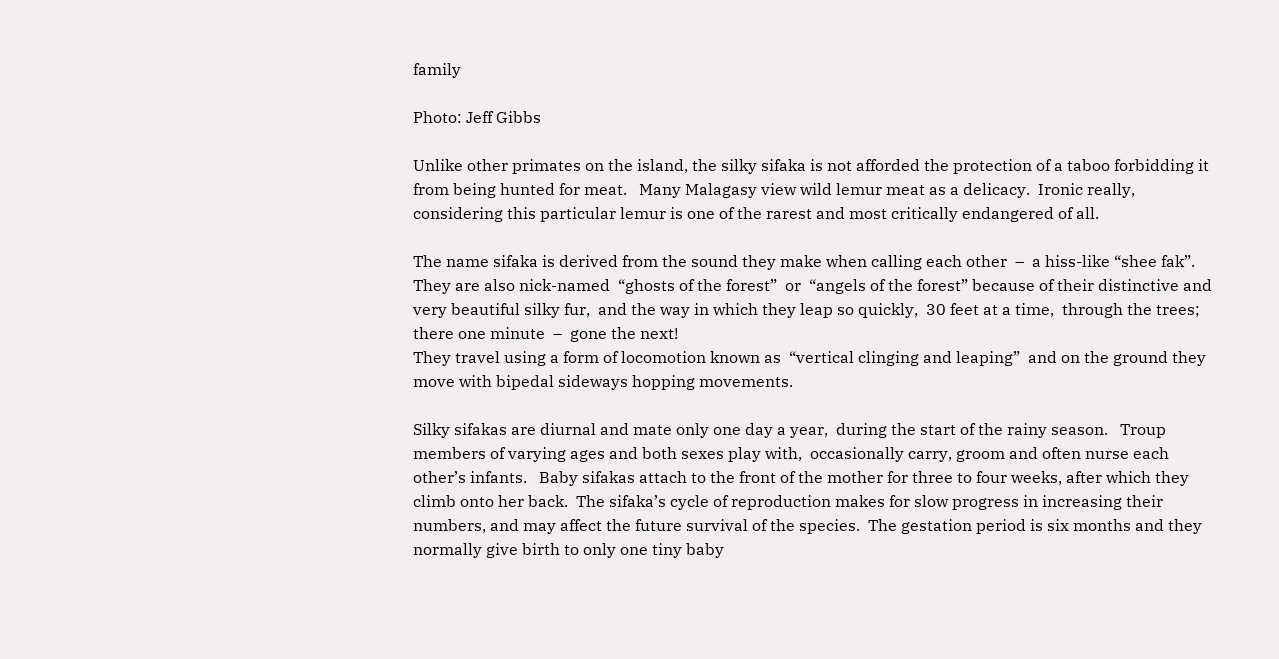family

Photo: Jeff Gibbs

Unlike other primates on the island, the silky sifaka is not afforded the protection of a taboo forbidding it from being hunted for meat.   Many Malagasy view wild lemur meat as a delicacy.  Ironic really, considering this particular lemur is one of the rarest and most critically endangered of all.

The name sifaka is derived from the sound they make when calling each other  –  a hiss-like “shee fak”.   They are also nick-named  “ghosts of the forest”  or  “angels of the forest” because of their distinctive and very beautiful silky fur,  and the way in which they leap so quickly,  30 feet at a time,  through the trees;  there one minute  –  gone the next!
They travel using a form of locomotion known as  “vertical clinging and leaping”  and on the ground they move with bipedal sideways hopping movements.

Silky sifakas are diurnal and mate only one day a year,  during the start of the rainy season.   Troup members of varying ages and both sexes play with,  occasionally carry, groom and often nurse each other’s infants.   Baby sifakas attach to the front of the mother for three to four weeks, after which they climb onto her back.  The sifaka’s cycle of reproduction makes for slow progress in increasing their numbers, and may affect the future survival of the species.  The gestation period is six months and they normally give birth to only one tiny baby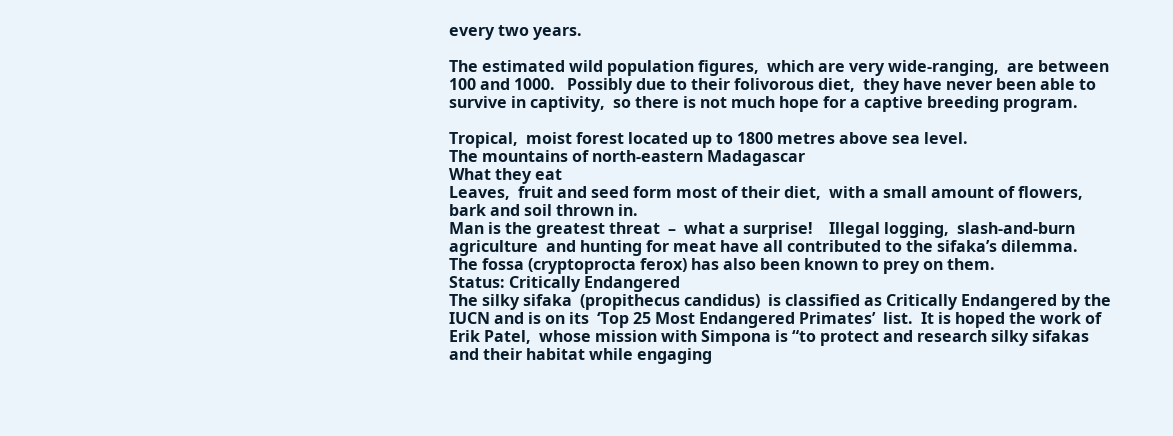every two years.

The estimated wild population figures,  which are very wide-ranging,  are between 100 and 1000.   Possibly due to their folivorous diet,  they have never been able to survive in captivity,  so there is not much hope for a captive breeding program.

Tropical,  moist forest located up to 1800 metres above sea level.
The mountains of north-eastern Madagascar
What they eat
Leaves,  fruit and seed form most of their diet,  with a small amount of flowers,  bark and soil thrown in.
Man is the greatest threat  –  what a surprise!    Illegal logging,  slash-and-burn agriculture  and hunting for meat have all contributed to the sifaka’s dilemma.   The fossa (cryptoprocta ferox) has also been known to prey on them.
Status: Critically Endangered
The silky sifaka  (propithecus candidus)  is classified as Critically Endangered by the  IUCN and is on its  ‘Top 25 Most Endangered Primates’  list.  It is hoped the work of Erik Patel,  whose mission with Simpona is “to protect and research silky sifakas and their habitat while engaging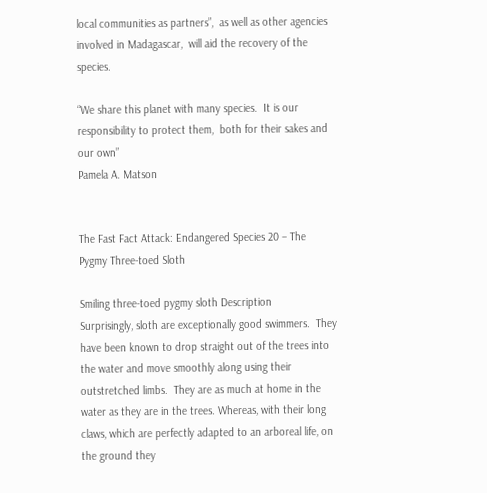local communities as partners”,  as well as other agencies involved in Madagascar,  will aid the recovery of the species.

“We share this planet with many species.  It is our responsibility to protect them,  both for their sakes and our own”
Pamela A. Matson


The Fast Fact Attack: Endangered Species 20 – The Pygmy Three-toed Sloth

Smiling three-toed pygmy sloth Description
Surprisingly, sloth are exceptionally good swimmers.  They have been known to drop straight out of the trees into the water and move smoothly along using their outstretched limbs.  They are as much at home in the water as they are in the trees. Whereas, with their long claws, which are perfectly adapted to an arboreal life, on the ground they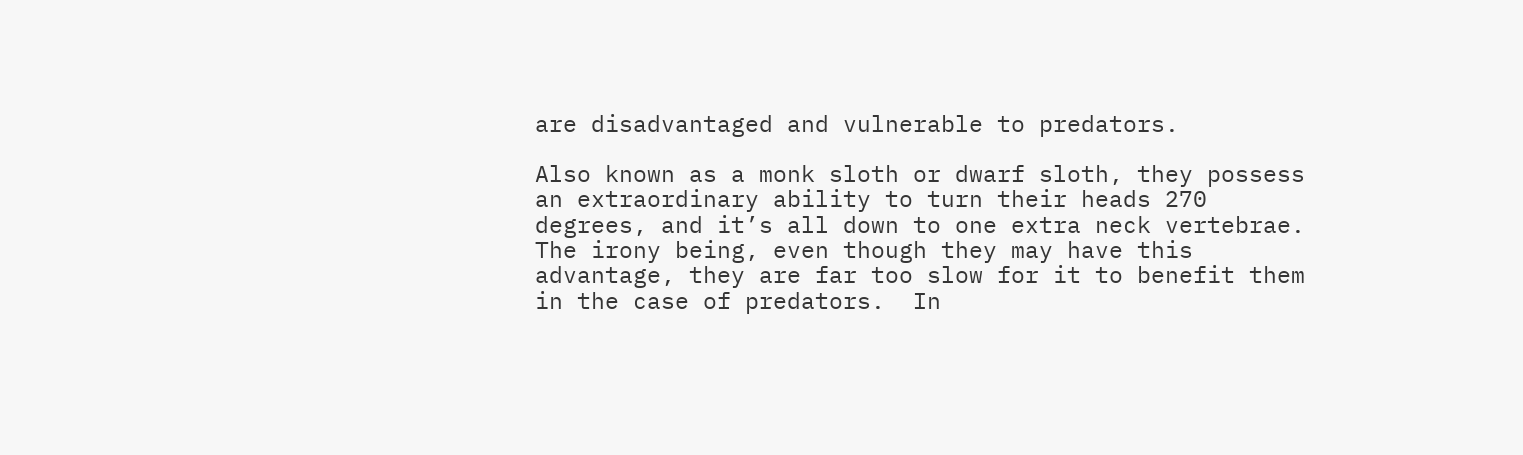are disadvantaged and vulnerable to predators.

Also known as a monk sloth or dwarf sloth, they possess an extraordinary ability to turn their heads 270 degrees, and it’s all down to one extra neck vertebrae.  The irony being, even though they may have this advantage, they are far too slow for it to benefit them in the case of predators.  In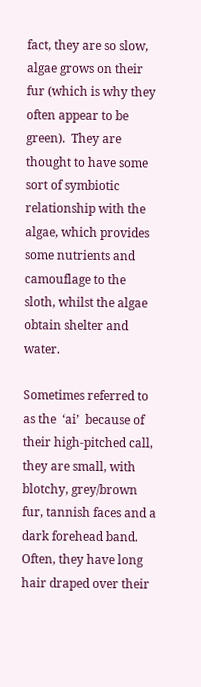fact, they are so slow, algae grows on their fur (which is why they often appear to be green).  They are thought to have some sort of symbiotic relationship with the algae, which provides some nutrients and camouflage to the sloth, whilst the algae obtain shelter and water.

Sometimes referred to as the  ‘ai’  because of their high-pitched call, they are small, with blotchy, grey/brown fur, tannish faces and a dark forehead band.  Often, they have long hair draped over their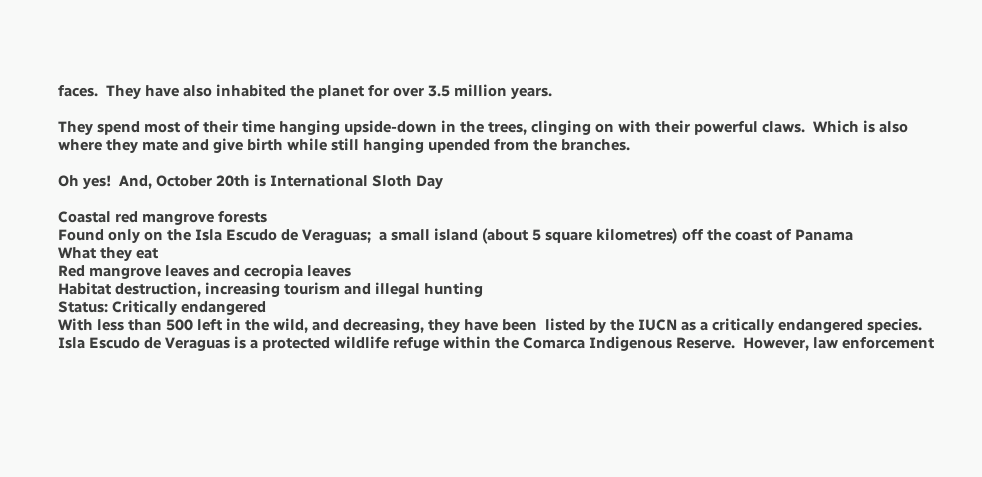faces.  They have also inhabited the planet for over 3.5 million years.

They spend most of their time hanging upside-down in the trees, clinging on with their powerful claws.  Which is also where they mate and give birth while still hanging upended from the branches.

Oh yes!  And, October 20th is International Sloth Day

Coastal red mangrove forests
Found only on the Isla Escudo de Veraguas;  a small island (about 5 square kilometres) off the coast of Panama
What they eat
Red mangrove leaves and cecropia leaves
Habitat destruction, increasing tourism and illegal hunting
Status: Critically endangered
With less than 500 left in the wild, and decreasing, they have been  listed by the IUCN as a critically endangered species.   Isla Escudo de Veraguas is a protected wildlife refuge within the Comarca Indigenous Reserve.  However, law enforcement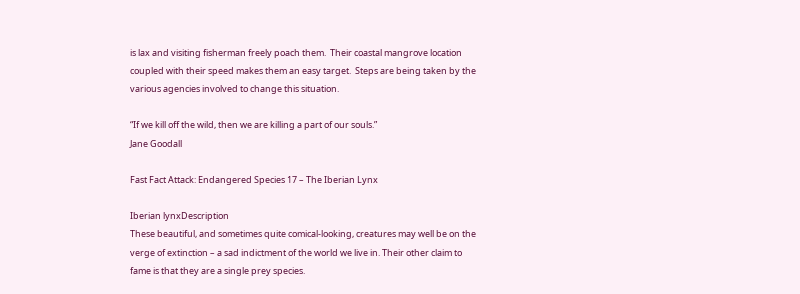is lax and visiting fisherman freely poach them.  Their coastal mangrove location coupled with their speed makes them an easy target.  Steps are being taken by the various agencies involved to change this situation.

“If we kill off the wild, then we are killing a part of our souls.”
Jane Goodall

Fast Fact Attack: Endangered Species 17 – The Iberian Lynx

Iberian lynxDescription
These beautiful, and sometimes quite comical-looking, creatures may well be on the verge of extinction – a sad indictment of the world we live in. Their other claim to fame is that they are a single prey species.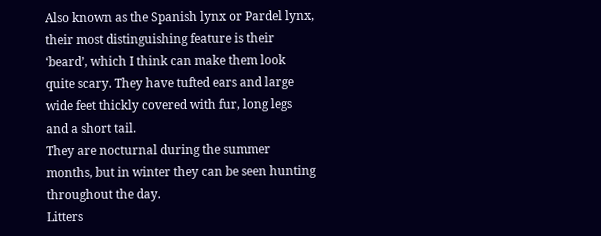Also known as the Spanish lynx or Pardel lynx, their most distinguishing feature is their ‘beard’, which I think can make them look quite scary. They have tufted ears and large wide feet thickly covered with fur, long legs and a short tail.
They are nocturnal during the summer months, but in winter they can be seen hunting throughout the day.
Litters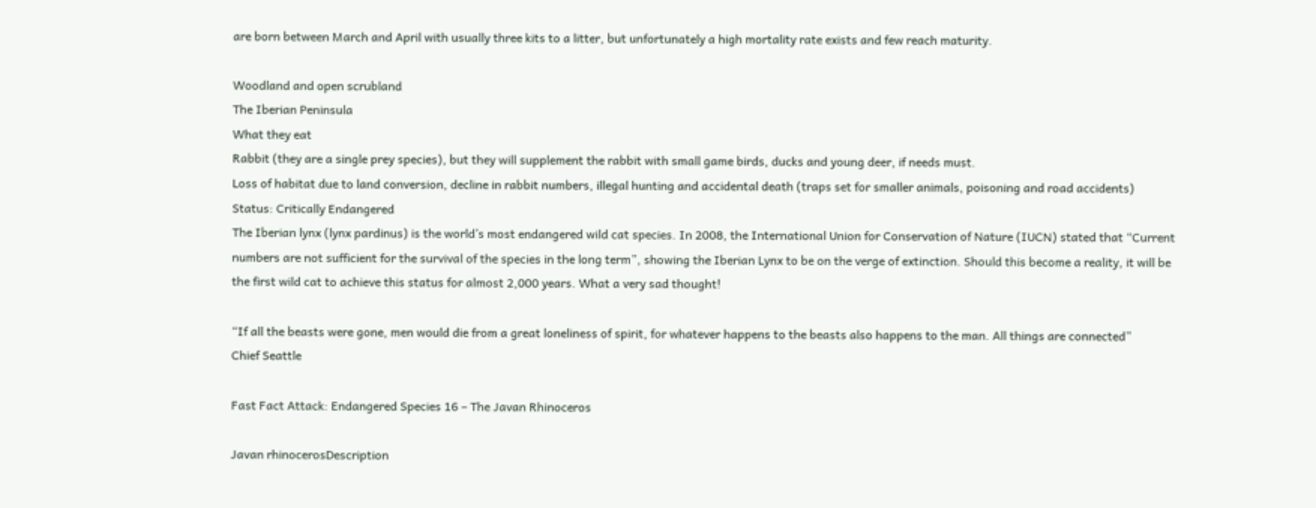are born between March and April with usually three kits to a litter, but unfortunately a high mortality rate exists and few reach maturity.

Woodland and open scrubland
The Iberian Peninsula
What they eat
Rabbit (they are a single prey species), but they will supplement the rabbit with small game birds, ducks and young deer, if needs must.
Loss of habitat due to land conversion, decline in rabbit numbers, illegal hunting and accidental death (traps set for smaller animals, poisoning and road accidents)
Status: Critically Endangered
The Iberian lynx (lynx pardinus) is the world’s most endangered wild cat species. In 2008, the International Union for Conservation of Nature (IUCN) stated that “Current numbers are not sufficient for the survival of the species in the long term”, showing the Iberian Lynx to be on the verge of extinction. Should this become a reality, it will be the first wild cat to achieve this status for almost 2,000 years. What a very sad thought!

“If all the beasts were gone, men would die from a great loneliness of spirit, for whatever happens to the beasts also happens to the man. All things are connected”
Chief Seattle

Fast Fact Attack: Endangered Species 16 – The Javan Rhinoceros

Javan rhinocerosDescription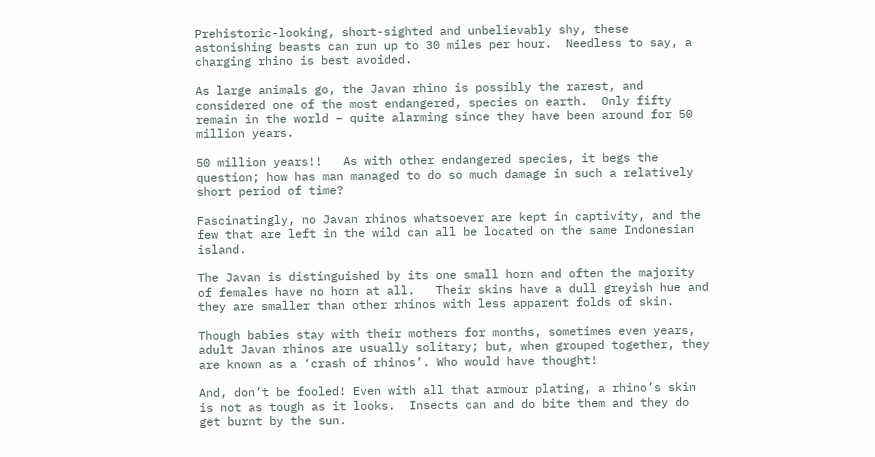Prehistoric-looking, short-sighted and unbelievably shy, these astonishing beasts can run up to 30 miles per hour.  Needless to say, a charging rhino is best avoided.

As large animals go, the Javan rhino is possibly the rarest, and considered one of the most endangered, species on earth.  Only fifty remain in the world – quite alarming since they have been around for 50 million years.

50 million years!!   As with other endangered species, it begs the question; how has man managed to do so much damage in such a relatively short period of time?

Fascinatingly, no Javan rhinos whatsoever are kept in captivity, and the few that are left in the wild can all be located on the same Indonesian island.

The Javan is distinguished by its one small horn and often the majority of females have no horn at all.   Their skins have a dull greyish hue and they are smaller than other rhinos with less apparent folds of skin.

Though babies stay with their mothers for months, sometimes even years, adult Javan rhinos are usually solitary; but, when grouped together, they are known as a ‘crash of rhinos’. Who would have thought!

And, don’t be fooled! Even with all that armour plating, a rhino’s skin is not as tough as it looks.  Insects can and do bite them and they do get burnt by the sun.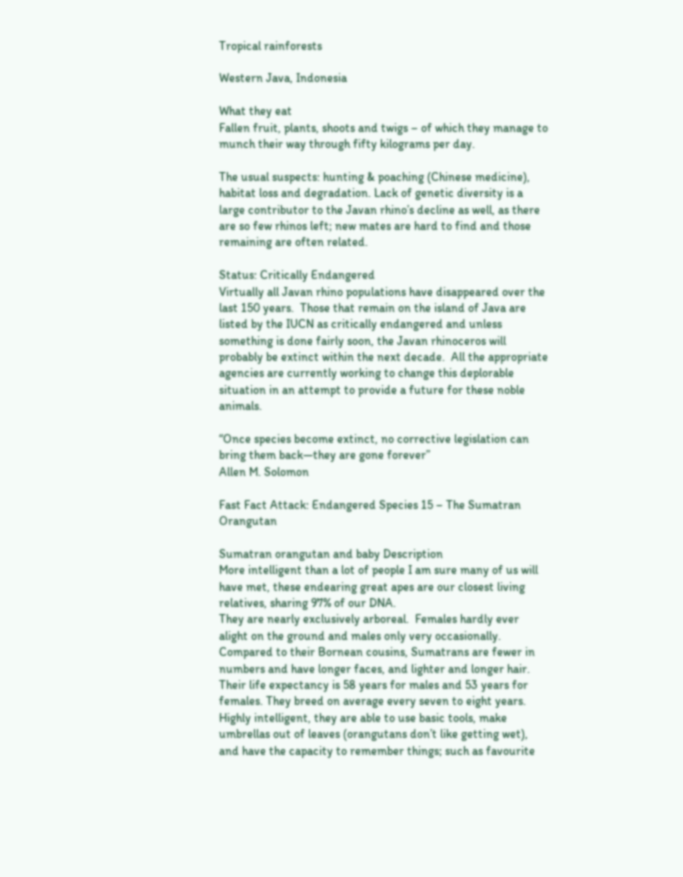Tropical rainforests

Western Java, Indonesia

What they eat
Fallen fruit, plants, shoots and twigs – of which they manage to munch their way through fifty kilograms per day.

The usual suspects: hunting & poaching (Chinese medicine), habitat loss and degradation. Lack of genetic diversity is a large contributor to the Javan rhino’s decline as well, as there are so few rhinos left; new mates are hard to find and those remaining are often related.

Status: Critically Endangered
Virtually all Javan rhino populations have disappeared over the last 150 years.  Those that remain on the island of Java are listed by the IUCN as critically endangered and unless something is done fairly soon, the Javan rhinoceros will probably be extinct within the next decade.  All the appropriate agencies are currently working to change this deplorable situation in an attempt to provide a future for these noble animals.

“Once species become extinct, no corrective legislation can bring them back—they are gone forever”
Allen M. Solomon

Fast Fact Attack: Endangered Species 15 – The Sumatran Orangutan

Sumatran orangutan and baby Description
More intelligent than a lot of people I am sure many of us will have met, these endearing great apes are our closest living relatives, sharing 97% of our DNA.
They are nearly exclusively arboreal.  Females hardly ever alight on the ground and males only very occasionally.
Compared to their Bornean cousins, Sumatrans are fewer in numbers and have longer faces, and lighter and longer hair.
Their life expectancy is 58 years for males and 53 years for females. They breed on average every seven to eight years.
Highly intelligent, they are able to use basic tools, make umbrellas out of leaves (orangutans don’t like getting wet), and have the capacity to remember things; such as favourite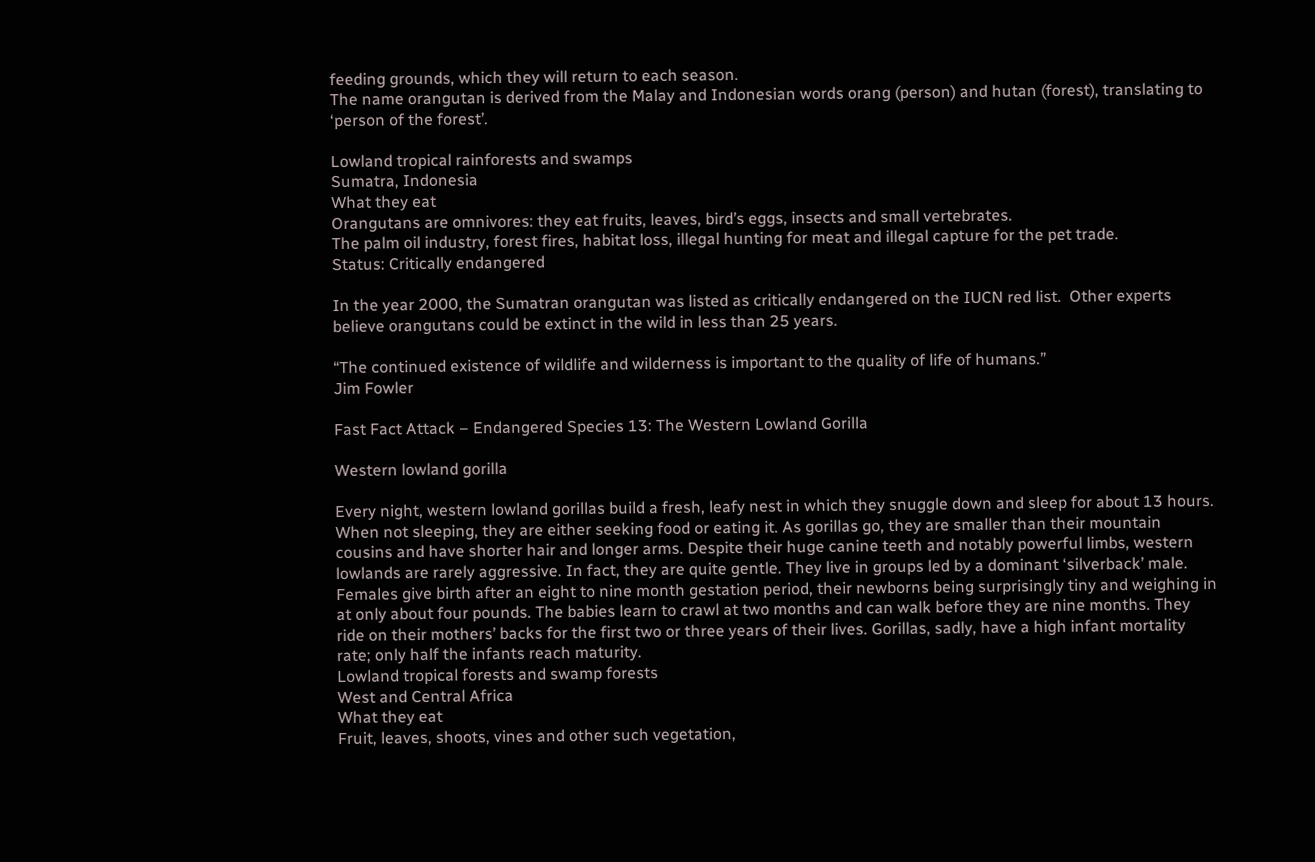feeding grounds, which they will return to each season.
The name orangutan is derived from the Malay and Indonesian words orang (person) and hutan (forest), translating to ‘person of the forest’.

Lowland tropical rainforests and swamps
Sumatra, Indonesia
What they eat
Orangutans are omnivores: they eat fruits, leaves, bird’s eggs, insects and small vertebrates.
The palm oil industry, forest fires, habitat loss, illegal hunting for meat and illegal capture for the pet trade.
Status: Critically endangered

In the year 2000, the Sumatran orangutan was listed as critically endangered on the IUCN red list.  Other experts believe orangutans could be extinct in the wild in less than 25 years.

“The continued existence of wildlife and wilderness is important to the quality of life of humans.”
Jim Fowler

Fast Fact Attack – Endangered Species 13: The Western Lowland Gorilla

Western lowland gorilla

Every night, western lowland gorillas build a fresh, leafy nest in which they snuggle down and sleep for about 13 hours. When not sleeping, they are either seeking food or eating it. As gorillas go, they are smaller than their mountain cousins and have shorter hair and longer arms. Despite their huge canine teeth and notably powerful limbs, western lowlands are rarely aggressive. In fact, they are quite gentle. They live in groups led by a dominant ‘silverback’ male. Females give birth after an eight to nine month gestation period, their newborns being surprisingly tiny and weighing in at only about four pounds. The babies learn to crawl at two months and can walk before they are nine months. They ride on their mothers’ backs for the first two or three years of their lives. Gorillas, sadly, have a high infant mortality rate; only half the infants reach maturity.
Lowland tropical forests and swamp forests
West and Central Africa
What they eat
Fruit, leaves, shoots, vines and other such vegetation,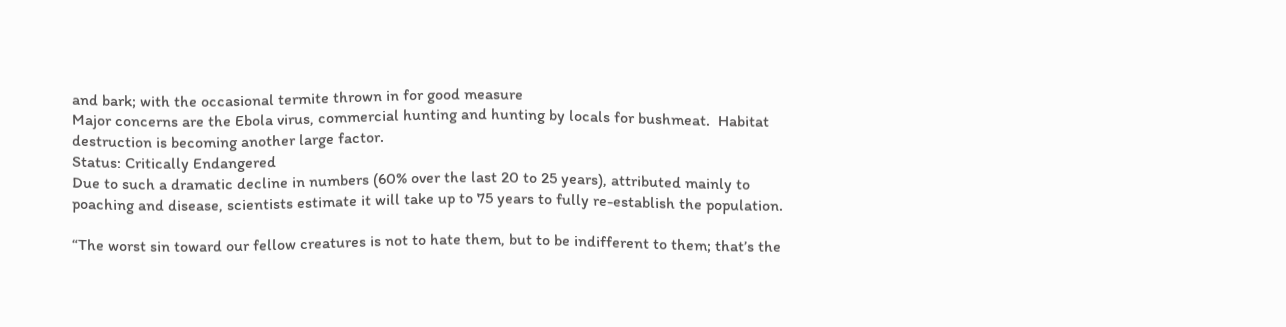and bark; with the occasional termite thrown in for good measure
Major concerns are the Ebola virus, commercial hunting and hunting by locals for bushmeat.  Habitat destruction is becoming another large factor.
Status: Critically Endangered
Due to such a dramatic decline in numbers (60% over the last 20 to 25 years), attributed mainly to poaching and disease, scientists estimate it will take up to 75 years to fully re-establish the population.

“The worst sin toward our fellow creatures is not to hate them, but to be indifferent to them; that’s the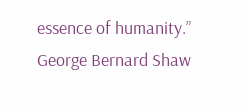essence of humanity.” George Bernard Shaw